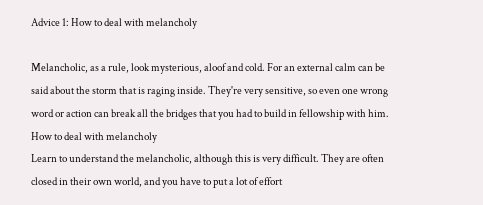Advice 1: How to deal with melancholy

Melancholic, as a rule, look mysterious, aloof and cold. For an external calm can be said about the storm that is raging inside. They're very sensitive, so even one wrong word or action can break all the bridges that you had to build in fellowship with him.
How to deal with melancholy
Learn to understand the melancholic, although this is very difficult. They are often closed in their own world, and you have to put a lot of effort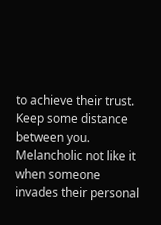to achieve their trust.
Keep some distance between you. Melancholic not like it when someone invades their personal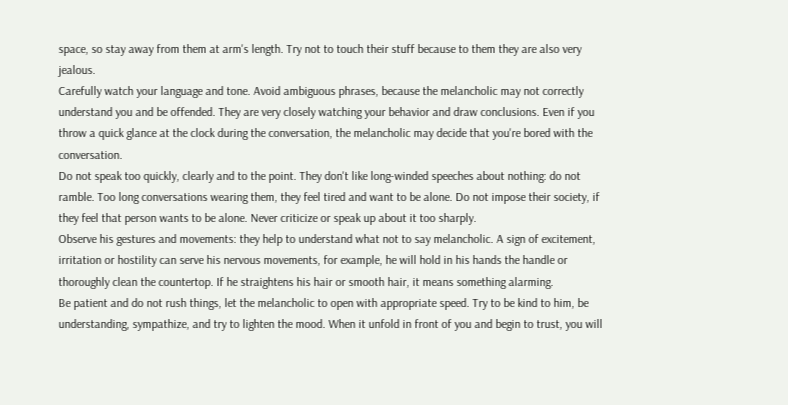space, so stay away from them at arm's length. Try not to touch their stuff because to them they are also very jealous.
Carefully watch your language and tone. Avoid ambiguous phrases, because the melancholic may not correctly understand you and be offended. They are very closely watching your behavior and draw conclusions. Even if you throw a quick glance at the clock during the conversation, the melancholic may decide that you're bored with the conversation.
Do not speak too quickly, clearly and to the point. They don't like long-winded speeches about nothing: do not ramble. Too long conversations wearing them, they feel tired and want to be alone. Do not impose their society, if they feel that person wants to be alone. Never criticize or speak up about it too sharply.
Observe his gestures and movements: they help to understand what not to say melancholic. A sign of excitement, irritation or hostility can serve his nervous movements, for example, he will hold in his hands the handle or thoroughly clean the countertop. If he straightens his hair or smooth hair, it means something alarming.
Be patient and do not rush things, let the melancholic to open with appropriate speed. Try to be kind to him, be understanding, sympathize, and try to lighten the mood. When it unfold in front of you and begin to trust, you will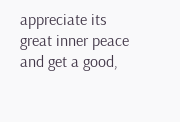appreciate its great inner peace and get a good,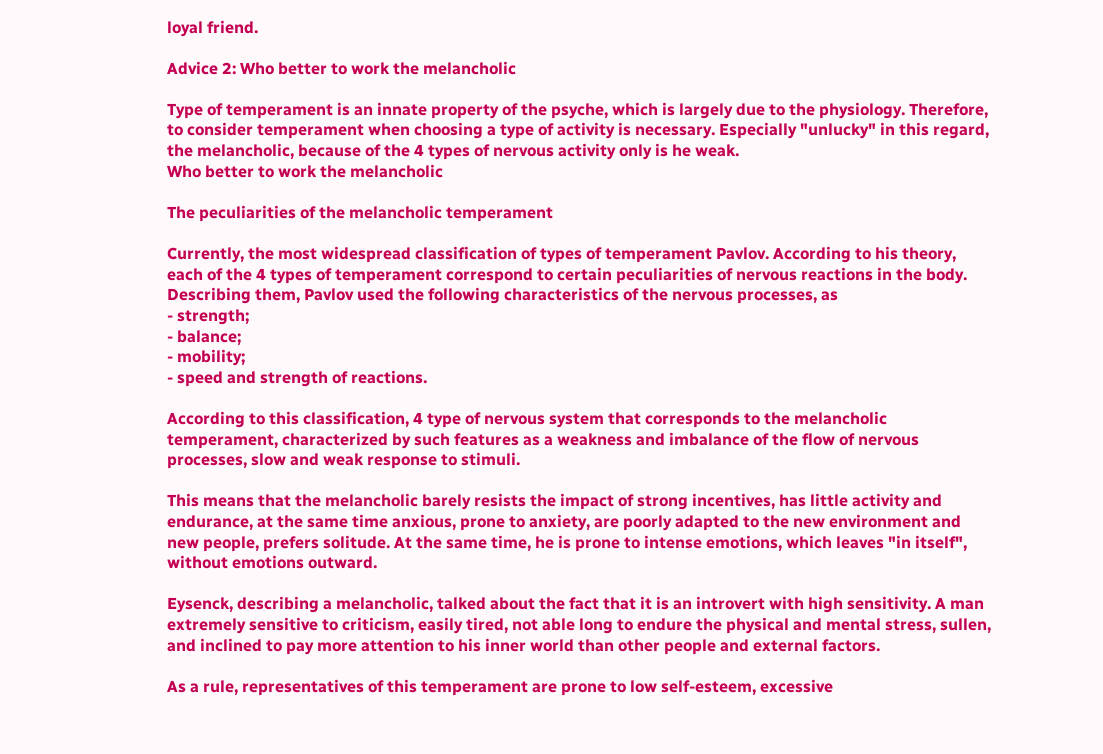loyal friend.

Advice 2: Who better to work the melancholic

Type of temperament is an innate property of the psyche, which is largely due to the physiology. Therefore, to consider temperament when choosing a type of activity is necessary. Especially "unlucky" in this regard, the melancholic, because of the 4 types of nervous activity only is he weak.
Who better to work the melancholic

The peculiarities of the melancholic temperament

Currently, the most widespread classification of types of temperament Pavlov. According to his theory, each of the 4 types of temperament correspond to certain peculiarities of nervous reactions in the body. Describing them, Pavlov used the following characteristics of the nervous processes, as
- strength;
- balance;
- mobility;
- speed and strength of reactions.

According to this classification, 4 type of nervous system that corresponds to the melancholic temperament, characterized by such features as a weakness and imbalance of the flow of nervous processes, slow and weak response to stimuli.

This means that the melancholic barely resists the impact of strong incentives, has little activity and endurance, at the same time anxious, prone to anxiety, are poorly adapted to the new environment and new people, prefers solitude. At the same time, he is prone to intense emotions, which leaves "in itself", without emotions outward.

Eysenck, describing a melancholic, talked about the fact that it is an introvert with high sensitivity. A man extremely sensitive to criticism, easily tired, not able long to endure the physical and mental stress, sullen, and inclined to pay more attention to his inner world than other people and external factors.

As a rule, representatives of this temperament are prone to low self-esteem, excessive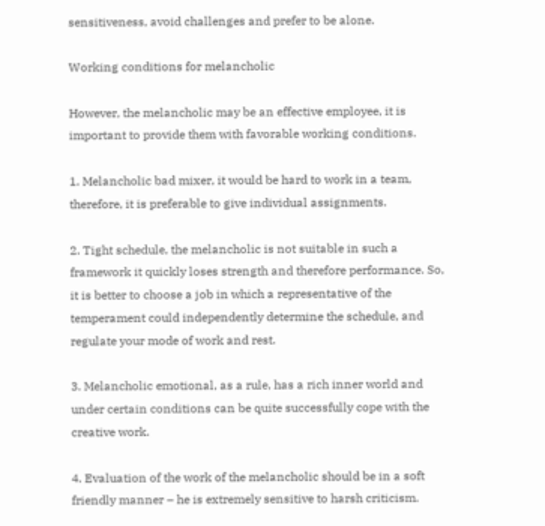sensitiveness, avoid challenges and prefer to be alone.

Working conditions for melancholic

However, the melancholic may be an effective employee, it is important to provide them with favorable working conditions.

1. Melancholic bad mixer, it would be hard to work in a team, therefore, it is preferable to give individual assignments.

2. Tight schedule, the melancholic is not suitable in such a framework it quickly loses strength and therefore performance. So, it is better to choose a job in which a representative of the temperament could independently determine the schedule, and regulate your mode of work and rest.

3. Melancholic emotional, as a rule, has a rich inner world and under certain conditions can be quite successfully cope with the creative work.

4. Evaluation of the work of the melancholic should be in a soft friendly manner – he is extremely sensitive to harsh criticism.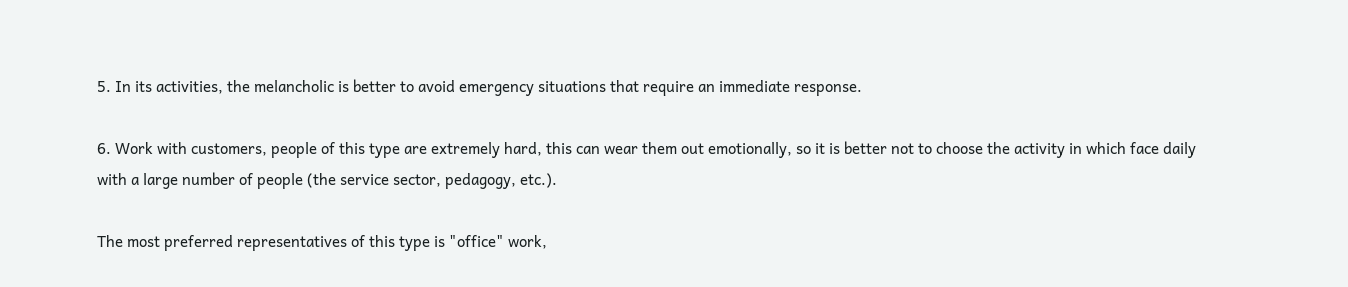5. In its activities, the melancholic is better to avoid emergency situations that require an immediate response.

6. Work with customers, people of this type are extremely hard, this can wear them out emotionally, so it is better not to choose the activity in which face daily with a large number of people (the service sector, pedagogy, etc.).

The most preferred representatives of this type is "office" work,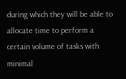during which they will be able to allocate time to perform a certain volume of tasks with minimal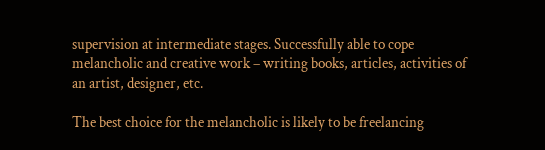supervision at intermediate stages. Successfully able to cope melancholic and creative work – writing books, articles, activities of an artist, designer, etc.

The best choice for the melancholic is likely to be freelancing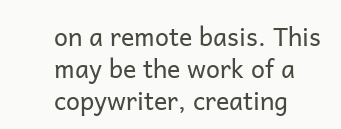on a remote basis. This may be the work of a copywriter, creating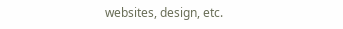websites, design, etc.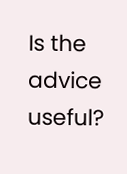Is the advice useful?